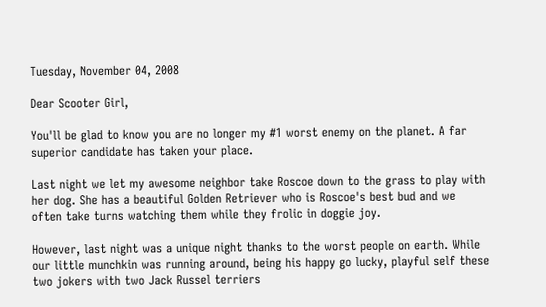Tuesday, November 04, 2008

Dear Scooter Girl,

You'll be glad to know you are no longer my #1 worst enemy on the planet. A far superior candidate has taken your place.

Last night we let my awesome neighbor take Roscoe down to the grass to play with her dog. She has a beautiful Golden Retriever who is Roscoe's best bud and we often take turns watching them while they frolic in doggie joy.

However, last night was a unique night thanks to the worst people on earth. While our little munchkin was running around, being his happy go lucky, playful self these two jokers with two Jack Russel terriers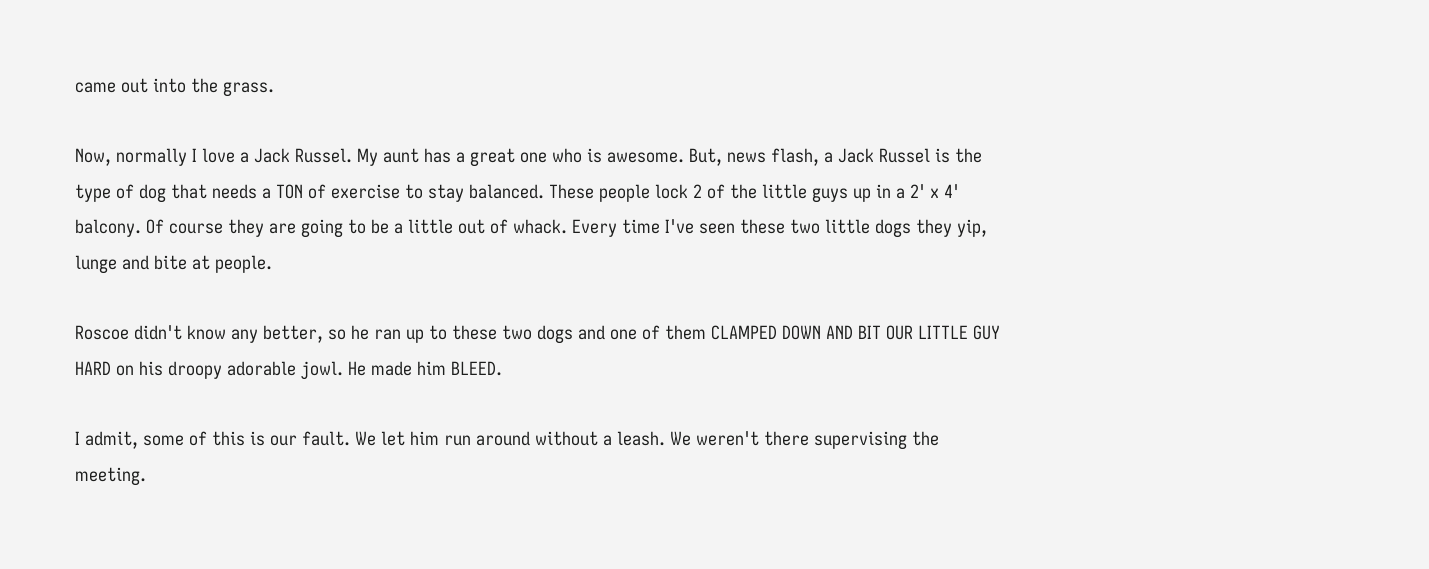came out into the grass.

Now, normally I love a Jack Russel. My aunt has a great one who is awesome. But, news flash, a Jack Russel is the type of dog that needs a TON of exercise to stay balanced. These people lock 2 of the little guys up in a 2' x 4' balcony. Of course they are going to be a little out of whack. Every time I've seen these two little dogs they yip, lunge and bite at people.

Roscoe didn't know any better, so he ran up to these two dogs and one of them CLAMPED DOWN AND BIT OUR LITTLE GUY HARD on his droopy adorable jowl. He made him BLEED.

I admit, some of this is our fault. We let him run around without a leash. We weren't there supervising the meeting.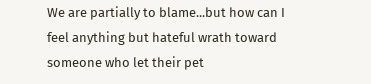We are partially to blame...but how can I feel anything but hateful wrath toward someone who let their pet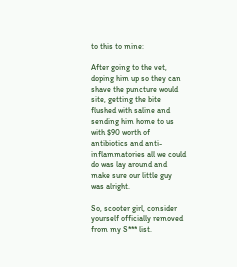to this to mine:

After going to the vet, doping him up so they can shave the puncture would site, getting the bite flushed with saline and sending him home to us with $90 worth of antibiotics and anti-inflammatories all we could do was lay around and make sure our little guy was alright.

So, scooter girl, consider yourself officially removed from my S*** list.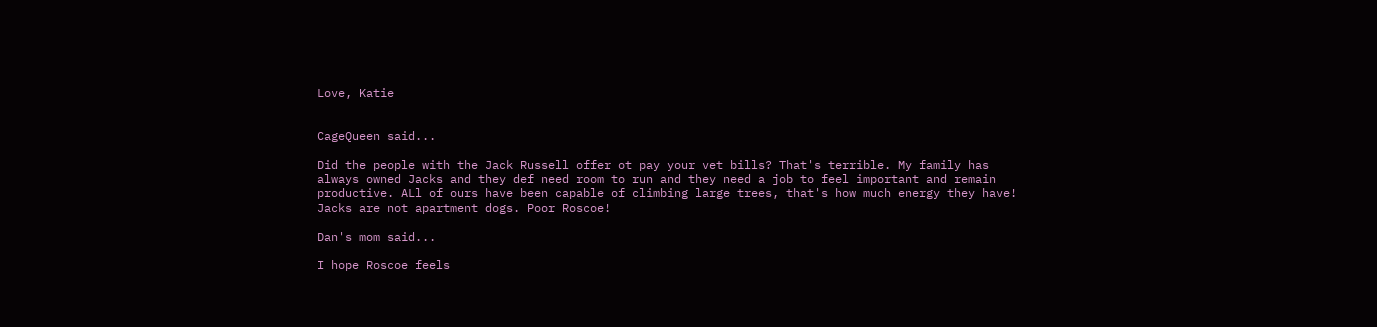Love, Katie


CageQueen said...

Did the people with the Jack Russell offer ot pay your vet bills? That's terrible. My family has always owned Jacks and they def need room to run and they need a job to feel important and remain productive. ALl of ours have been capable of climbing large trees, that's how much energy they have! Jacks are not apartment dogs. Poor Roscoe!

Dan's mom said...

I hope Roscoe feels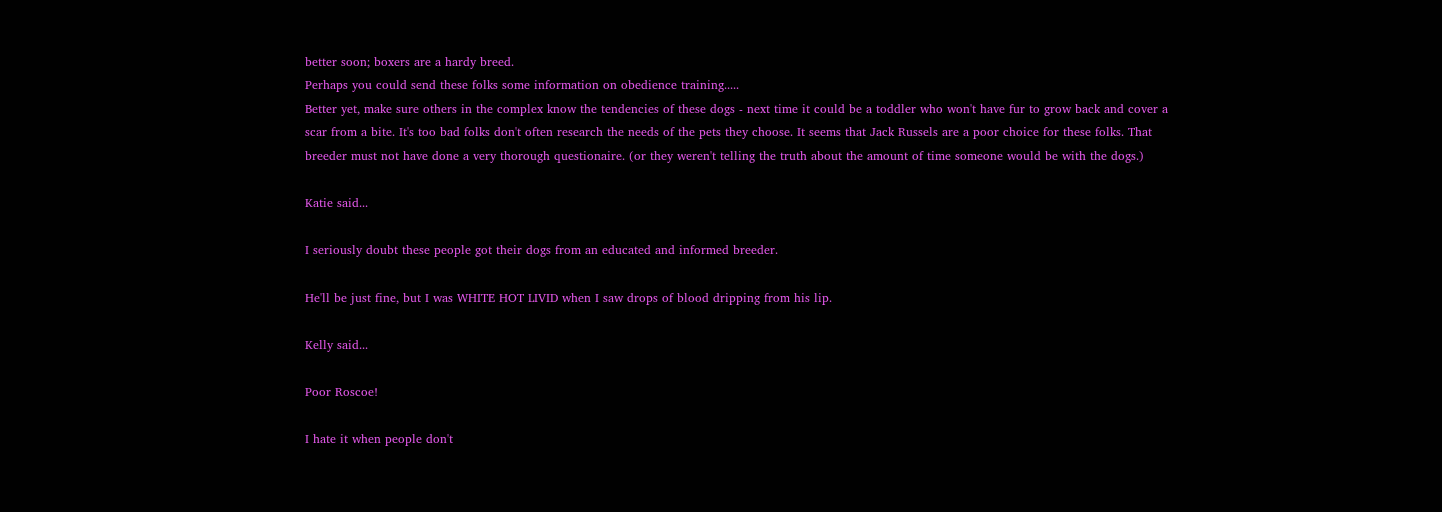better soon; boxers are a hardy breed.
Perhaps you could send these folks some information on obedience training.....
Better yet, make sure others in the complex know the tendencies of these dogs - next time it could be a toddler who won't have fur to grow back and cover a scar from a bite. It's too bad folks don't often research the needs of the pets they choose. It seems that Jack Russels are a poor choice for these folks. That breeder must not have done a very thorough questionaire. (or they weren't telling the truth about the amount of time someone would be with the dogs.)

Katie said...

I seriously doubt these people got their dogs from an educated and informed breeder.

He'll be just fine, but I was WHITE HOT LIVID when I saw drops of blood dripping from his lip.

Kelly said...

Poor Roscoe!

I hate it when people don't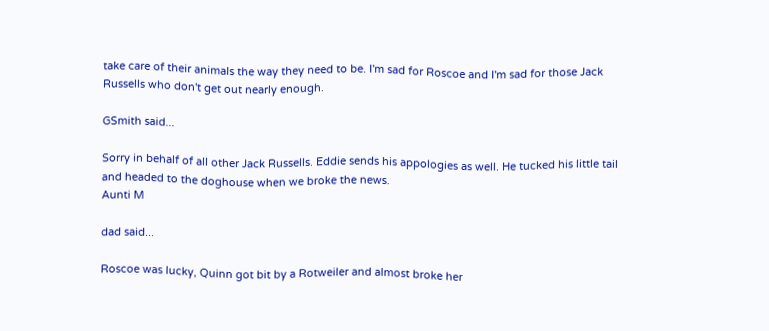take care of their animals the way they need to be. I'm sad for Roscoe and I'm sad for those Jack Russells who don't get out nearly enough.

GSmith said...

Sorry in behalf of all other Jack Russells. Eddie sends his appologies as well. He tucked his little tail and headed to the doghouse when we broke the news.
Aunti M

dad said...

Roscoe was lucky, Quinn got bit by a Rotweiler and almost broke her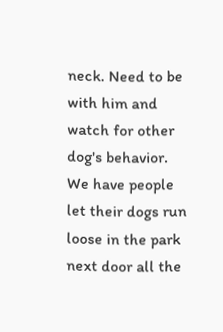neck. Need to be with him and watch for other dog's behavior. We have people let their dogs run loose in the park next door all the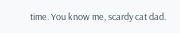time. You know me, scardy cat dad.